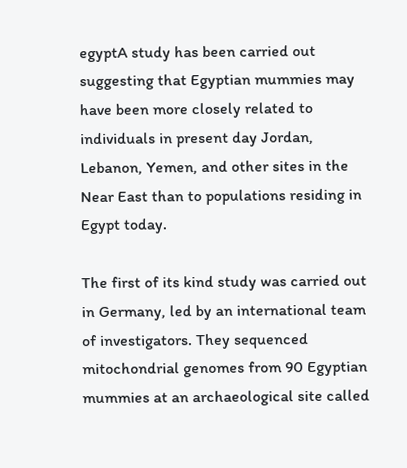egyptA study has been carried out suggesting that Egyptian mummies may have been more closely related to individuals in present day Jordan, Lebanon, Yemen, and other sites in the Near East than to populations residing in Egypt today.

The first of its kind study was carried out in Germany, led by an international team of investigators. They sequenced mitochondrial genomes from 90 Egyptian mummies at an archaeological site called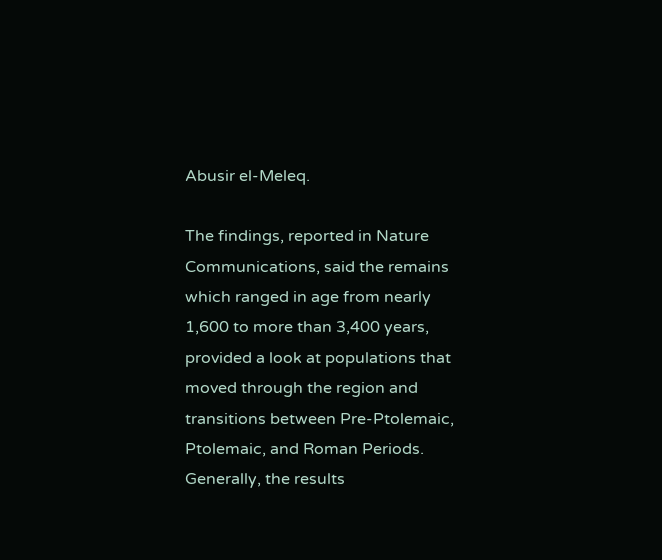Abusir el-Meleq.

The findings, reported in Nature Communications, said the remains which ranged in age from nearly 1,600 to more than 3,400 years, provided a look at populations that moved through the region and transitions between Pre-Ptolemaic, Ptolemaic, and Roman Periods. Generally, the results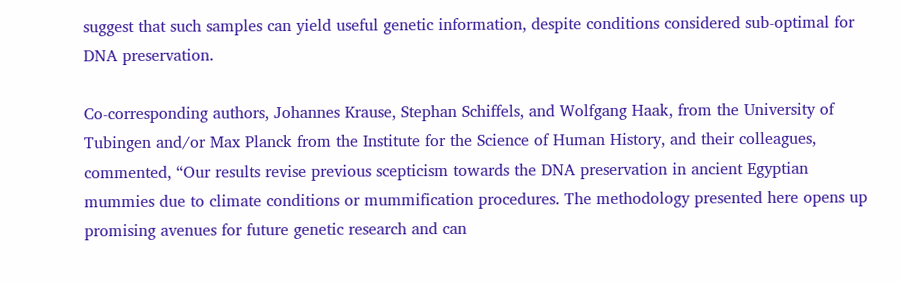suggest that such samples can yield useful genetic information, despite conditions considered sub-optimal for DNA preservation.

Co-corresponding authors, Johannes Krause, Stephan Schiffels, and Wolfgang Haak, from the University of Tubingen and/or Max Planck from the Institute for the Science of Human History, and their colleagues, commented, “Our results revise previous scepticism towards the DNA preservation in ancient Egyptian mummies due to climate conditions or mummification procedures. The methodology presented here opens up promising avenues for future genetic research and can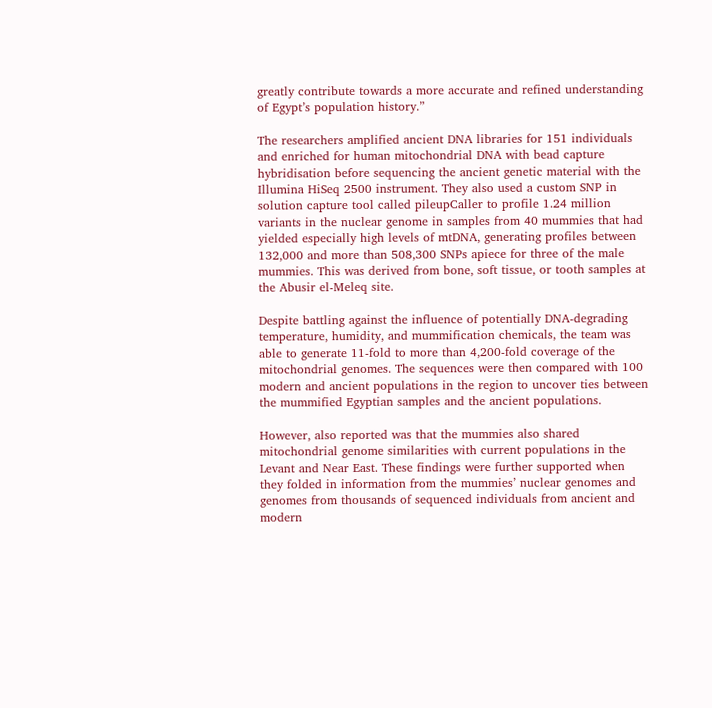greatly contribute towards a more accurate and refined understanding of Egypt’s population history.”

The researchers amplified ancient DNA libraries for 151 individuals and enriched for human mitochondrial DNA with bead capture hybridisation before sequencing the ancient genetic material with the Illumina HiSeq 2500 instrument. They also used a custom SNP in solution capture tool called pileupCaller to profile 1.24 million variants in the nuclear genome in samples from 40 mummies that had yielded especially high levels of mtDNA, generating profiles between 132,000 and more than 508,300 SNPs apiece for three of the male mummies. This was derived from bone, soft tissue, or tooth samples at the Abusir el-Meleq site.

Despite battling against the influence of potentially DNA-degrading temperature, humidity, and mummification chemicals, the team was able to generate 11-fold to more than 4,200-fold coverage of the mitochondrial genomes. The sequences were then compared with 100 modern and ancient populations in the region to uncover ties between the mummified Egyptian samples and the ancient populations.

However, also reported was that the mummies also shared mitochondrial genome similarities with current populations in the Levant and Near East. These findings were further supported when they folded in information from the mummies’ nuclear genomes and genomes from thousands of sequenced individuals from ancient and modern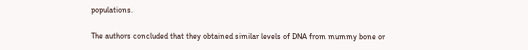populations.

The authors concluded that they obtained similar levels of DNA from mummy bone or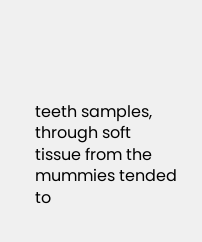teeth samples, through soft tissue from the mummies tended to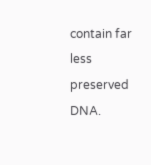contain far less preserved DNA.